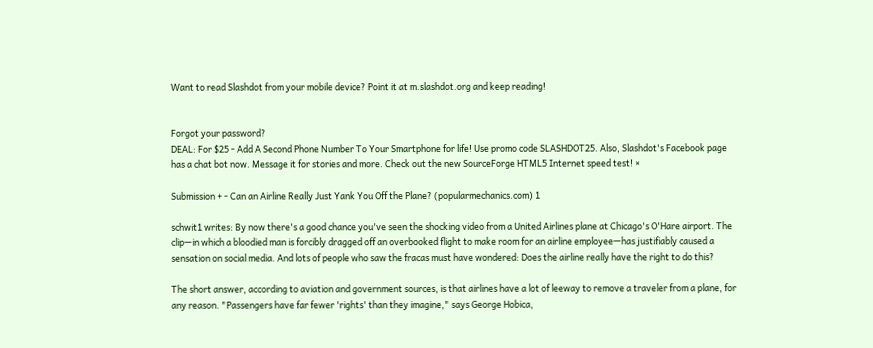Want to read Slashdot from your mobile device? Point it at m.slashdot.org and keep reading!


Forgot your password?
DEAL: For $25 - Add A Second Phone Number To Your Smartphone for life! Use promo code SLASHDOT25. Also, Slashdot's Facebook page has a chat bot now. Message it for stories and more. Check out the new SourceForge HTML5 Internet speed test! ×

Submission + - Can an Airline Really Just Yank You Off the Plane? (popularmechanics.com) 1

schwit1 writes: By now there's a good chance you've seen the shocking video from a United Airlines plane at Chicago's O'Hare airport. The clip—in which a bloodied man is forcibly dragged off an overbooked flight to make room for an airline employee—has justifiably caused a sensation on social media. And lots of people who saw the fracas must have wondered: Does the airline really have the right to do this?

The short answer, according to aviation and government sources, is that airlines have a lot of leeway to remove a traveler from a plane, for any reason. "Passengers have far fewer 'rights' than they imagine," says George Hobica,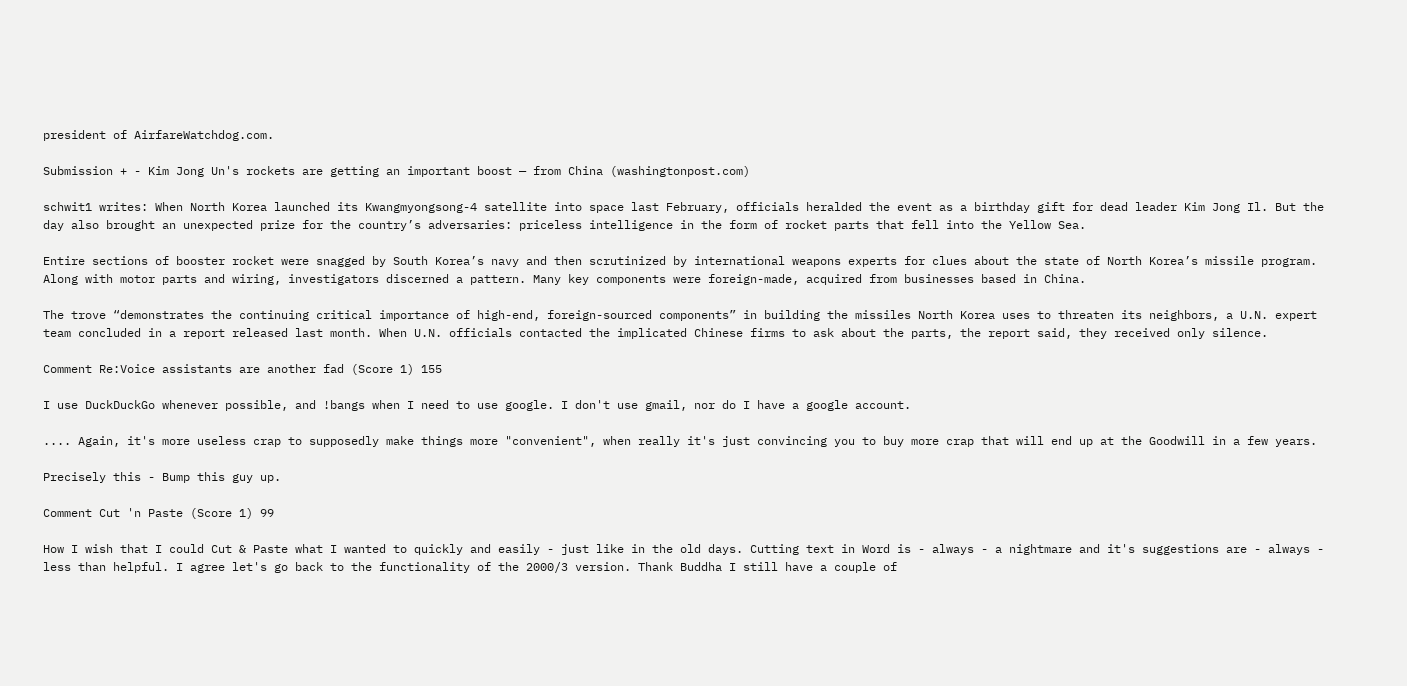president of AirfareWatchdog.com.

Submission + - Kim Jong Un's rockets are getting an important boost — from China (washingtonpost.com)

schwit1 writes: When North Korea launched its Kwangmyongsong-4 satellite into space last February, officials heralded the event as a birthday gift for dead leader Kim Jong Il. But the day also brought an unexpected prize for the country’s adversaries: priceless intelligence in the form of rocket parts that fell into the Yellow Sea.

Entire sections of booster rocket were snagged by South Korea’s navy and then scrutinized by international weapons experts for clues about the state of North Korea’s missile program. Along with motor parts and wiring, investigators discerned a pattern. Many key components were foreign-made, acquired from businesses based in China.

The trove “demonstrates the continuing critical importance of high-end, foreign-sourced components” in building the missiles North Korea uses to threaten its neighbors, a U.N. expert team concluded in a report released last month. When U.N. officials contacted the implicated Chinese firms to ask about the parts, the report said, they received only silence.

Comment Re:Voice assistants are another fad (Score 1) 155

I use DuckDuckGo whenever possible, and !bangs when I need to use google. I don't use gmail, nor do I have a google account.

.... Again, it's more useless crap to supposedly make things more "convenient", when really it's just convincing you to buy more crap that will end up at the Goodwill in a few years.

Precisely this - Bump this guy up.

Comment Cut 'n Paste (Score 1) 99

How I wish that I could Cut & Paste what I wanted to quickly and easily - just like in the old days. Cutting text in Word is - always - a nightmare and it's suggestions are - always - less than helpful. I agree let's go back to the functionality of the 2000/3 version. Thank Buddha I still have a couple of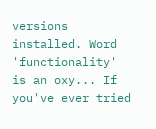versions installed. Word 'functionality' is an oxy... If you've ever tried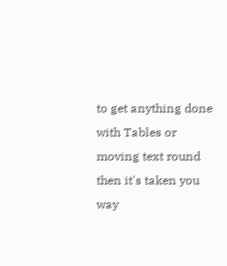to get anything done with Tables or moving text round then it's taken you way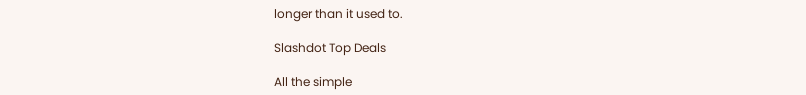longer than it used to.

Slashdot Top Deals

All the simple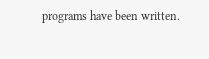programs have been written.